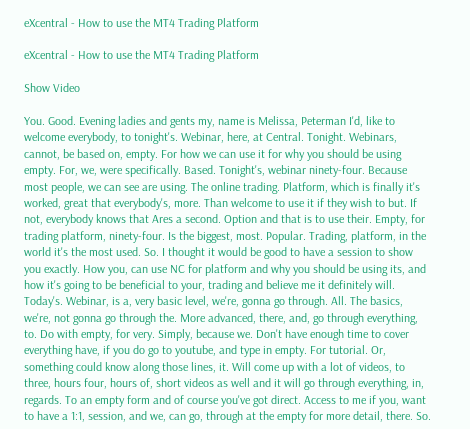eXcentral - How to use the MT4 Trading Platform

eXcentral - How to use the MT4 Trading Platform

Show Video

You. Good. Evening ladies and gents my, name is Melissa, Peterman I'd, like to welcome everybody, to tonight's. Webinar, here, at Central. Tonight. Webinars, cannot, be based on, empty. For how we can use it for why you should be using empty. For, we, were specifically. Based. Tonight's, webinar ninety-four. Because most people, we can see are using. The online trading. Platform, which is finally it's worked, great that everybody's, more. Than welcome to use it if they wish to but. If not, everybody knows that Ares a second. Option and that is to use their. Empty, for trading platform, ninety-four. Is the biggest, most. Popular. Trading, platform, in the world it's the most used. So. I thought it would be good to have a session to show you exactly. How you, can use NC for platform and why you should be using its, and how it's going to be beneficial to your, trading and believe me it definitely will. Today's. Webinar, is a, very basic level, we're, gonna go through. All. The basics, we're, not gonna go through the. More advanced, there, and, go through everything, to. Do with empty, for very. Simply, because we. Don't have enough time to cover everything have, if you do go to youtube, and type in empty. For tutorial. Or, something could know along those lines, it. Will come up with a lot of videos, to three, hours four, hours of, short videos as well and it will go through everything, in, regards. To an empty form and of course you've got direct. Access to me if you, want to have a 1:1, session, and we, can go, through at the empty for more detail, there. So.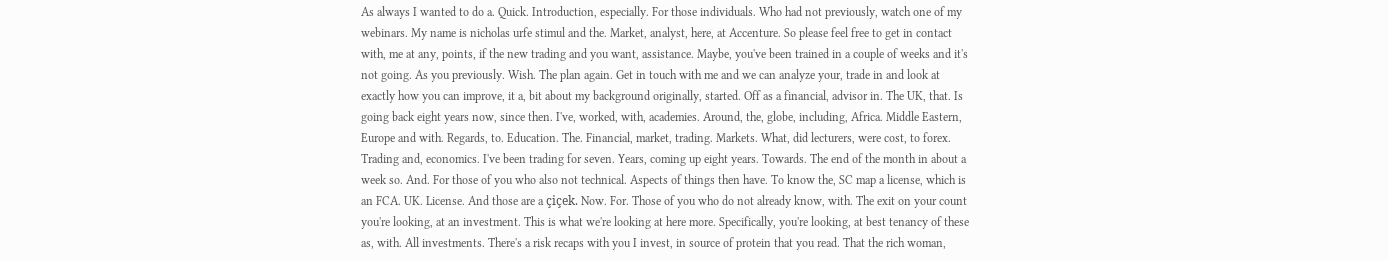As always I wanted to do a. Quick. Introduction, especially. For those individuals. Who had not previously, watch one of my webinars. My name is nicholas urfe stimul and the. Market, analyst, here, at Accenture. So please feel free to get in contact with, me at any, points, if the new trading and you want, assistance. Maybe, you've been trained in a couple of weeks and it's not going. As you previously. Wish. The plan again. Get in touch with me and we can analyze your, trade in and look at exactly how you can improve, it a, bit about my background originally, started. Off as a financial, advisor in. The UK, that. Is going back eight years now, since then. I've, worked, with, academies. Around, the, globe, including, Africa. Middle Eastern, Europe and with. Regards, to. Education. The. Financial, market, trading. Markets. What, did lecturers, were cost, to forex. Trading and, economics. I've been trading for seven. Years, coming up eight years. Towards. The end of the month in about a week so. And. For those of you who also not technical. Aspects of things then have. To know the, SC map a license, which is an FCA. UK. License. And those are a çiçek. Now. For. Those of you who do not already know, with. The exit on your count you're looking, at an investment. This is what we're looking at here more. Specifically, you're looking, at best tenancy of these as, with. All investments. There's a risk recaps with you I invest, in source of protein that you read. That the rich woman,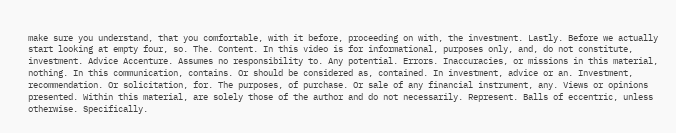make sure you understand, that you comfortable, with it before, proceeding on with, the investment. Lastly. Before we actually start looking at empty four, so. The. Content. In this video is for informational, purposes only, and, do not constitute, investment. Advice Accenture. Assumes no responsibility to. Any potential. Errors. Inaccuracies, or missions in this material, nothing. In this communication, contains. Or should be considered as, contained. In investment, advice or an. Investment, recommendation. Or solicitation, for. The purposes, of purchase. Or sale of any financial instrument, any. Views or opinions presented. Within this material, are solely those of the author and do not necessarily. Represent. Balls of eccentric, unless otherwise. Specifically.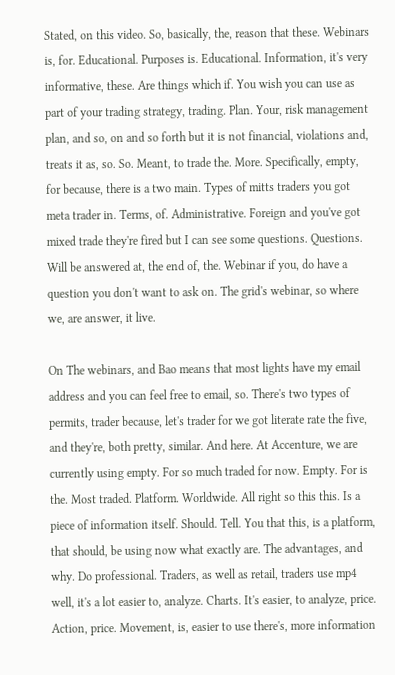Stated, on this video. So, basically, the, reason that these. Webinars is, for. Educational. Purposes is. Educational. Information, it's very informative, these. Are things which if. You wish you can use as part of your trading strategy, trading. Plan. Your, risk management plan, and so, on and so forth but it is not financial, violations and, treats it as, so. So. Meant, to trade the. More. Specifically, empty, for because, there is a two main. Types of mitts traders you got meta trader in. Terms, of. Administrative. Foreign and you've got mixed trade they're fired but I can see some questions. Questions. Will be answered at, the end of, the. Webinar if you, do have a question you don't want to ask on. The grid's webinar, so where we, are answer, it live.

On The webinars, and Bao means that most lights have my email address and you can feel free to email, so. There's two types of permits, trader because, let's trader for we got literate rate the five, and they're, both pretty, similar. And here. At Accenture, we are currently using empty. For so much traded for now. Empty. For is the. Most traded. Platform. Worldwide. All right so this this. Is a piece of information itself. Should. Tell. You that this, is a platform, that should, be using now what exactly are. The advantages, and why. Do professional. Traders, as well as retail, traders use mp4 well, it's a lot easier to, analyze. Charts. It's easier, to analyze, price. Action, price. Movement, is, easier to use there's, more information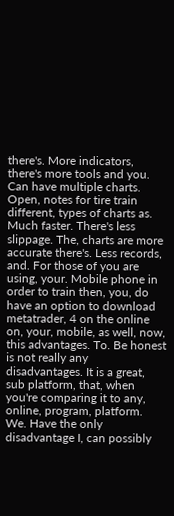there's. More indicators, there's more tools and you. Can have multiple charts. Open, notes for tire train different, types of charts as. Much faster. There's less slippage. The, charts are more accurate there's. Less records, and. For those of you are using, your. Mobile phone in order to train then, you, do have an option to download metatrader, 4 on the online on, your, mobile, as well, now, this advantages. To. Be honest is not really any disadvantages. It is a great, sub platform, that, when you're comparing it to any, online, program, platform. We. Have the only disadvantage I, can possibly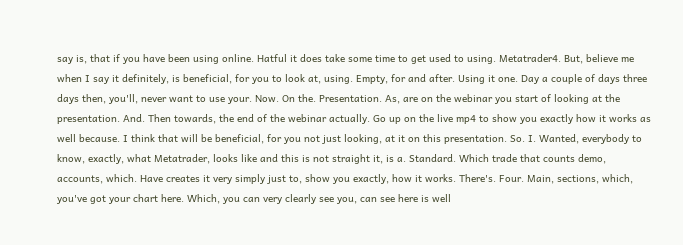say is, that if you have been using online. Hatful it does take some time to get used to using. Metatrader4. But, believe me when I say it definitely, is beneficial, for you to look at, using. Empty, for and after. Using it one. Day a couple of days three days then, you'll, never want to use your. Now. On the. Presentation. As, are on the webinar you start of looking at the presentation. And. Then towards, the end of the webinar actually. Go up on the live mp4 to show you exactly how it works as well because. I think that will be beneficial, for you not just looking, at it on this presentation. So. I. Wanted, everybody to know, exactly, what Metatrader, looks like and this is not straight it, is a. Standard. Which trade that counts demo, accounts, which. Have creates it very simply just to, show you exactly, how it works. There's. Four. Main, sections, which, you've got your chart here. Which, you can very clearly see you, can see here is well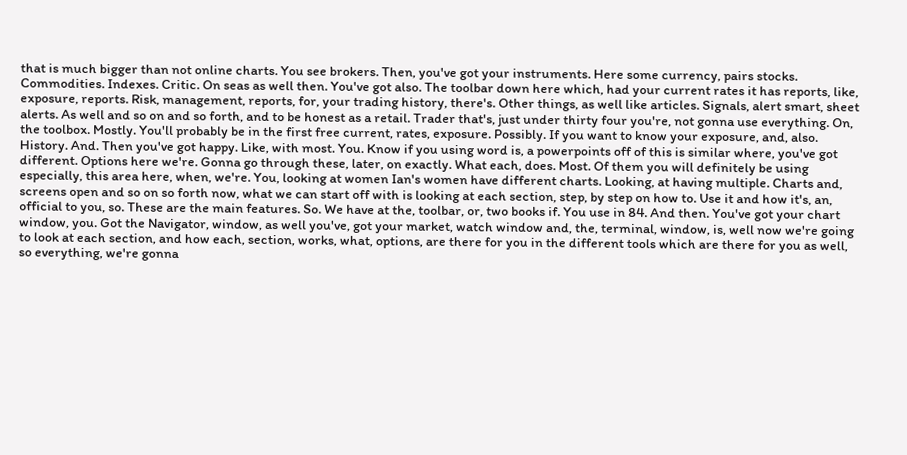that is much bigger than not online charts. You see brokers. Then, you've got your instruments. Here some currency, pairs stocks. Commodities. Indexes. Critic. On seas as well then. You've got also. The toolbar down here which, had your current rates it has reports, like, exposure, reports. Risk, management, reports, for, your trading history, there's. Other things, as well like articles. Signals, alert smart, sheet alerts. As well and so on and so forth, and to be honest as a retail. Trader that's, just under thirty four you're, not gonna use everything. On, the toolbox. Mostly. You'll probably be in the first free current, rates, exposure. Possibly. If you want to know your exposure, and, also. History. And. Then you've got happy. Like, with most. You. Know if you using word is, a powerpoints off of this is similar where, you've got different. Options here we're. Gonna go through these, later, on exactly. What each, does. Most. Of them you will definitely be using especially, this area here, when, we're. You, looking at women Ian's women have different charts. Looking, at having multiple. Charts and, screens open and so on so forth now, what we can start off with is looking at each section, step, by step on how to. Use it and how it's, an, official to you, so. These are the main features. So. We have at the, toolbar, or, two books if. You use in 84. And then. You've got your chart window, you. Got the Navigator, window, as well you've, got your market, watch window and, the, terminal, window, is, well now we're going to look at each section, and how each, section, works, what, options, are there for you in the different tools which are there for you as well, so everything, we're gonna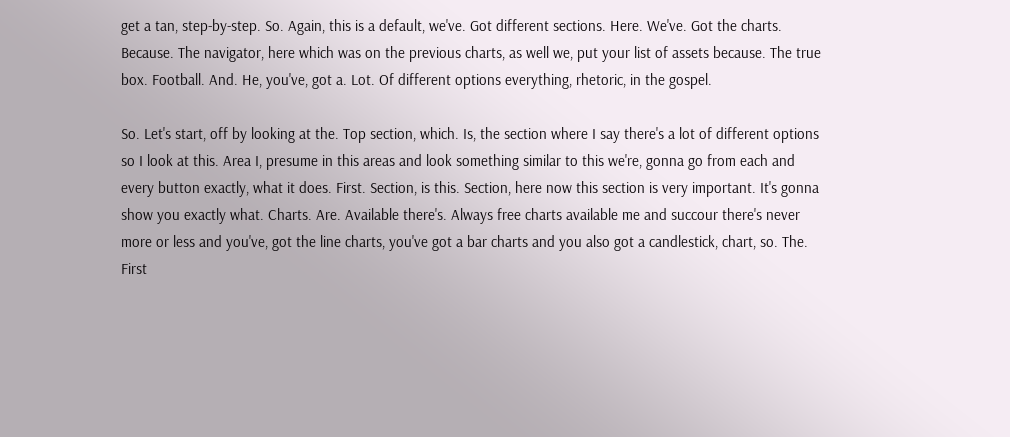get a tan, step-by-step. So. Again, this is a default, we've. Got different sections. Here. We've. Got the charts. Because. The navigator, here which was on the previous charts, as well we, put your list of assets because. The true box. Football. And. He, you've, got a. Lot. Of different options everything, rhetoric, in the gospel.

So. Let's start, off by looking at the. Top section, which. Is, the section where I say there's a lot of different options so I look at this. Area I, presume in this areas and look something similar to this we're, gonna go from each and every button exactly, what it does. First. Section, is this. Section, here now this section is very important. It's gonna show you exactly what. Charts. Are. Available there's. Always free charts available me and succour there's never more or less and you've, got the line charts, you've got a bar charts and you also got a candlestick, chart, so. The. First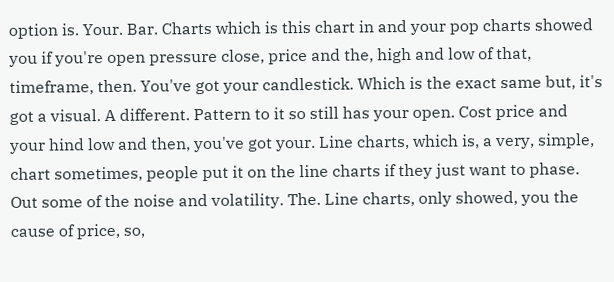option is. Your. Bar. Charts which is this chart in and your pop charts showed you if you're open pressure close, price and the, high and low of that, timeframe, then. You've got your candlestick. Which is the exact same but, it's got a visual. A different. Pattern to it so still has your open. Cost price and your hind low and then, you've got your. Line charts, which is, a very, simple, chart sometimes, people put it on the line charts if they just want to phase. Out some of the noise and volatility. The. Line charts, only showed, you the cause of price, so,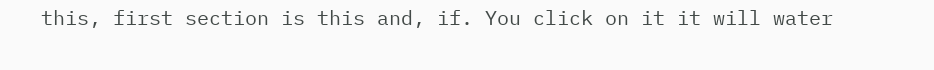this, first section is this and, if. You click on it it will water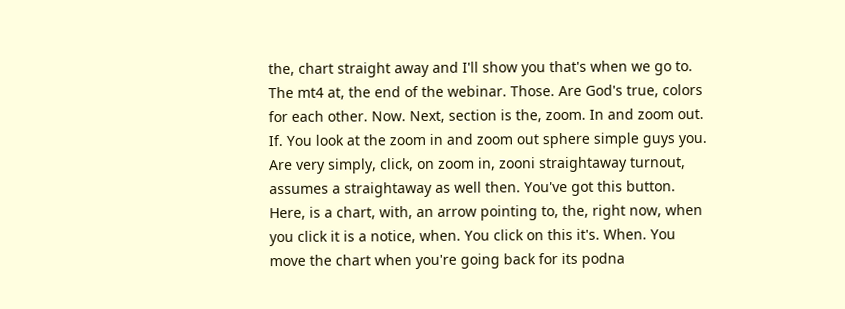the, chart straight away and I'll show you that's when we go to. The mt4 at, the end of the webinar. Those. Are God's true, colors for each other. Now. Next, section is the, zoom. In and zoom out. If. You look at the zoom in and zoom out sphere simple guys you. Are very simply, click, on zoom in, zooni straightaway turnout, assumes a straightaway as well then. You've got this button. Here, is a chart, with, an arrow pointing to, the, right now, when you click it is a notice, when. You click on this it's. When. You move the chart when you're going back for its podna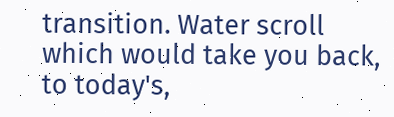transition. Water scroll which would take you back, to today's,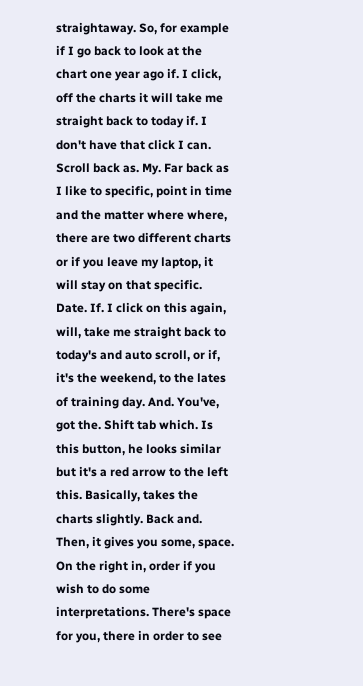straightaway. So, for example if I go back to look at the chart one year ago if. I click, off the charts it will take me straight back to today if. I don't have that click I can. Scroll back as. My. Far back as I like to specific, point in time and the matter where where, there are two different charts or if you leave my laptop, it will stay on that specific. Date. If. I click on this again, will, take me straight back to today's and auto scroll, or if, it's the weekend, to the lates of training day. And. You've, got the. Shift tab which. Is this button, he looks similar but it's a red arrow to the left this. Basically, takes the charts slightly. Back and. Then, it gives you some, space. On the right in, order if you wish to do some interpretations. There's space for you, there in order to see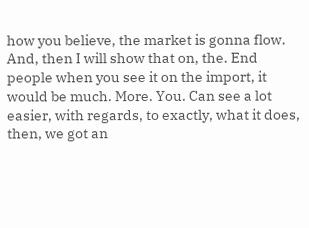how you believe, the market is gonna flow. And, then I will show that on, the. End people when you see it on the import, it would be much. More. You. Can see a lot easier, with regards, to exactly, what it does, then, we got an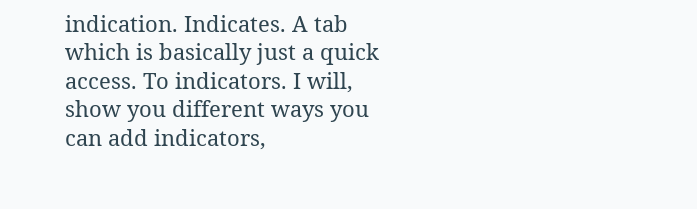indication. Indicates. A tab which is basically just a quick access. To indicators. I will, show you different ways you can add indicators,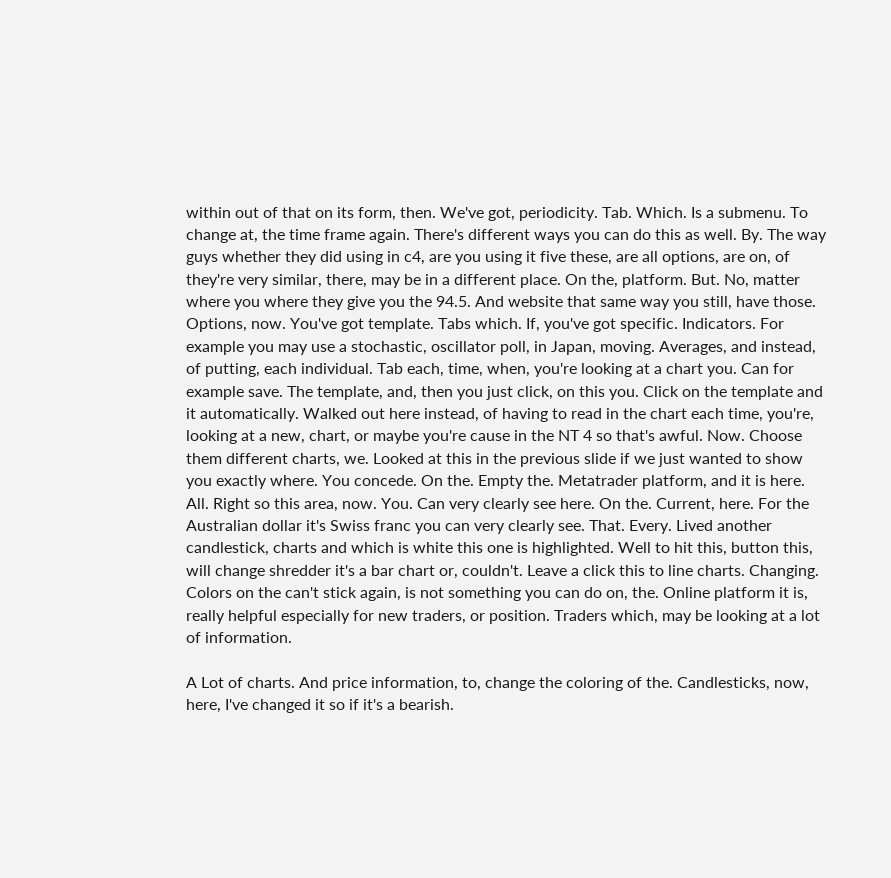within out of that on its form, then. We've got, periodicity. Tab. Which. Is a submenu. To change at, the time frame again. There's different ways you can do this as well. By. The way guys whether they did using in c4, are you using it five these, are all options, are on, of they're very similar, there, may be in a different place. On the, platform. But. No, matter where you where they give you the 94.5. And website that same way you still, have those. Options, now. You've got template. Tabs which. If, you've got specific. Indicators. For example you may use a stochastic, oscillator poll, in Japan, moving. Averages, and instead, of putting, each individual. Tab each, time, when, you're looking at a chart you. Can for example save. The template, and, then you just click, on this you. Click on the template and it automatically. Walked out here instead, of having to read in the chart each time, you're, looking at a new, chart, or maybe you're cause in the NT 4 so that's awful. Now. Choose them different charts, we. Looked at this in the previous slide if we just wanted to show you exactly where. You concede. On the. Empty the. Metatrader platform, and it is here. All. Right so this area, now. You. Can very clearly see here. On the. Current, here. For the Australian dollar it's Swiss franc you can very clearly see. That. Every. Lived another candlestick, charts and which is white this one is highlighted. Well to hit this, button this, will change shredder it's a bar chart or, couldn't. Leave a click this to line charts. Changing. Colors on the can't stick again, is not something you can do on, the. Online platform it is, really helpful especially for new traders, or position. Traders which, may be looking at a lot of information.

A Lot of charts. And price information, to, change the coloring of the. Candlesticks, now, here, I've changed it so if it's a bearish.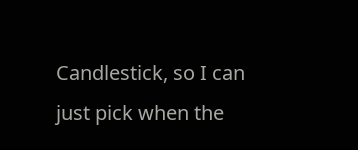Candlestick, so I can just pick when the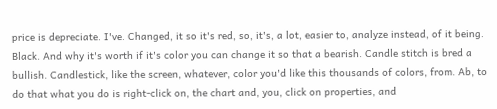price is depreciate. I've. Changed, it so it's red, so, it's, a lot, easier to, analyze instead, of it being. Black. And why it's worth if it's color you can change it so that a bearish. Candle stitch is bred a bullish. Candlestick, like the screen, whatever, color you'd like this thousands of colors, from. Ab, to do that what you do is right-click on, the chart and, you, click on properties, and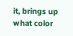it, brings up what color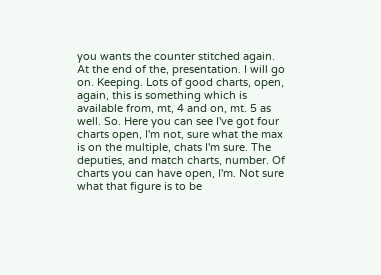you wants the counter stitched again. At the end of the, presentation. I will go on. Keeping. Lots of good charts, open, again, this is something which is available from, mt, 4 and on, mt. 5 as well. So. Here you can see I've got four charts open, I'm not, sure what the max is on the multiple, chats I'm sure. The deputies, and match charts, number. Of charts you can have open, I'm. Not sure what that figure is to be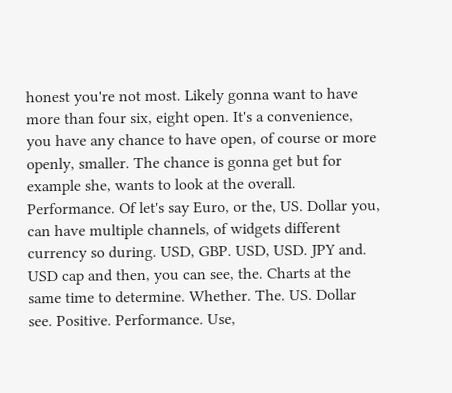honest you're not most. Likely gonna want to have more than four six, eight open. It's a convenience, you have any chance to have open, of course or more openly, smaller. The chance is gonna get but for example she, wants to look at the overall. Performance. Of let's say Euro, or the, US. Dollar you, can have multiple channels, of widgets different currency so during. USD, GBP. USD, USD. JPY and. USD cap and then, you can see, the. Charts at the same time to determine. Whether. The. US. Dollar see. Positive. Performance. Use,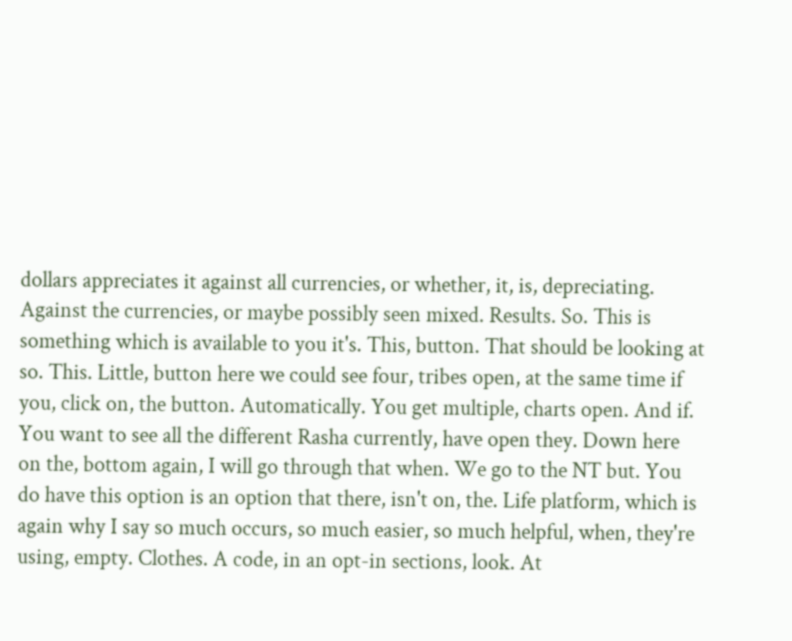dollars appreciates it against all currencies, or whether, it, is, depreciating. Against the currencies, or maybe possibly seen mixed. Results. So. This is something which is available to you it's. This, button. That should be looking at so. This. Little, button here we could see four, tribes open, at the same time if you, click on, the button. Automatically. You get multiple, charts open. And if. You want to see all the different Rasha currently, have open they. Down here on the, bottom again, I will go through that when. We go to the NT but. You do have this option is an option that there, isn't on, the. Life platform, which is again why I say so much occurs, so much easier, so much helpful, when, they're using, empty. Clothes. A code, in an opt-in sections, look. At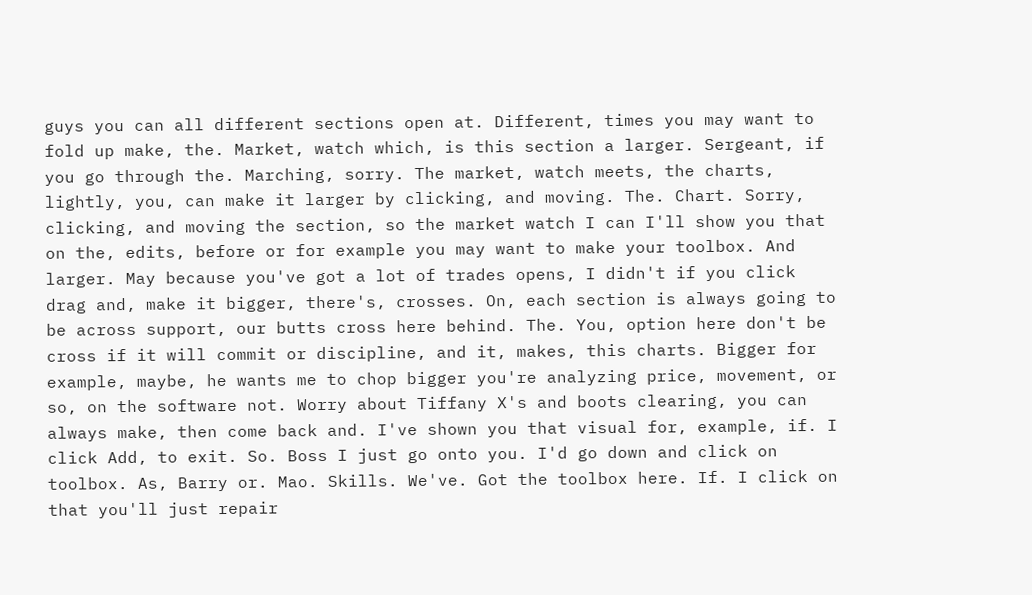guys you can all different sections open at. Different, times you may want to fold up make, the. Market, watch which, is this section a larger. Sergeant, if you go through the. Marching, sorry. The market, watch meets, the charts, lightly, you, can make it larger by clicking, and moving. The. Chart. Sorry, clicking, and moving the section, so the market watch I can I'll show you that on the, edits, before or for example you may want to make your toolbox. And larger. May because you've got a lot of trades opens, I didn't if you click drag and, make it bigger, there's, crosses. On, each section is always going to be across support, our butts cross here behind. The. You, option here don't be cross if it will commit or discipline, and it, makes, this charts. Bigger for example, maybe, he wants me to chop bigger you're analyzing price, movement, or so, on the software not. Worry about Tiffany X's and boots clearing, you can always make, then come back and. I've shown you that visual for, example, if. I click Add, to exit. So. Boss I just go onto you. I'd go down and click on toolbox. As, Barry or. Mao. Skills. We've. Got the toolbox here. If. I click on that you'll just repair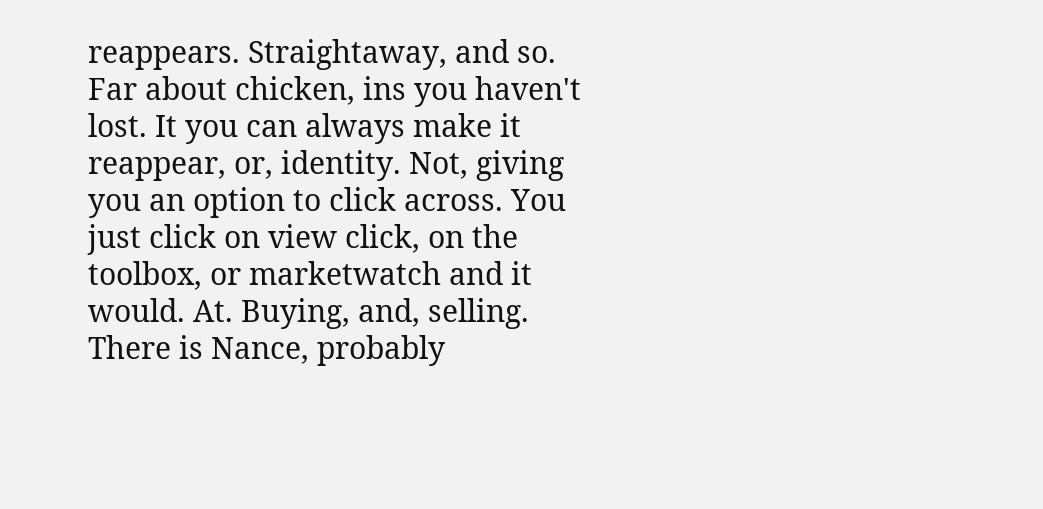reappears. Straightaway, and so. Far about chicken, ins you haven't lost. It you can always make it reappear, or, identity. Not, giving you an option to click across. You just click on view click, on the toolbox, or marketwatch and it would. At. Buying, and, selling. There is Nance, probably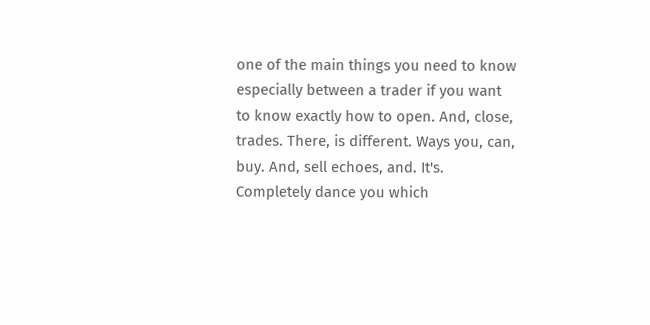one of the main things you need to know especially between a trader if you want to know exactly how to open. And, close, trades. There, is different. Ways you, can, buy. And, sell echoes, and. It's. Completely dance you which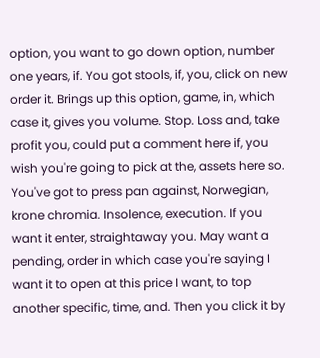option, you want to go down option, number one years, if. You got stools, if, you, click on new order it. Brings up this option, game, in, which case it, gives you volume. Stop. Loss and, take profit you, could put a comment here if, you wish you're going to pick at the, assets here so. You've got to press pan against, Norwegian, krone chromia. Insolence, execution. If you want it enter, straightaway you. May want a pending, order in which case you're saying I want it to open at this price I want, to top another specific, time, and. Then you click it by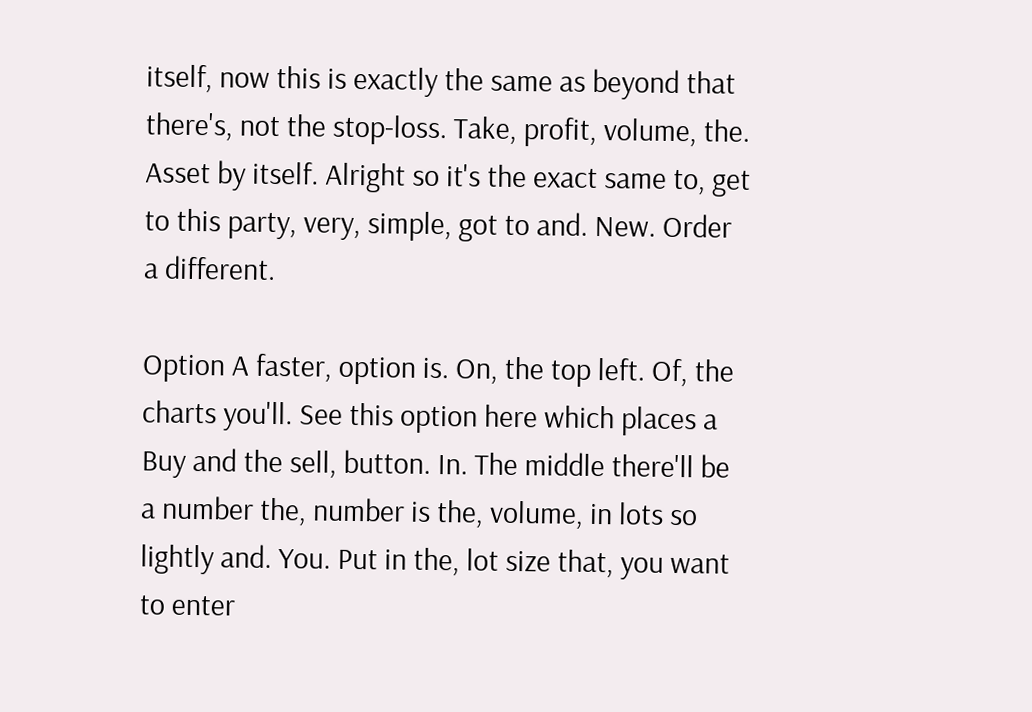itself, now this is exactly the same as beyond that there's, not the stop-loss. Take, profit, volume, the. Asset by itself. Alright so it's the exact same to, get to this party, very, simple, got to and. New. Order a different.

Option A faster, option is. On, the top left. Of, the charts you'll. See this option here which places a Buy and the sell, button. In. The middle there'll be a number the, number is the, volume, in lots so lightly and. You. Put in the, lot size that, you want to enter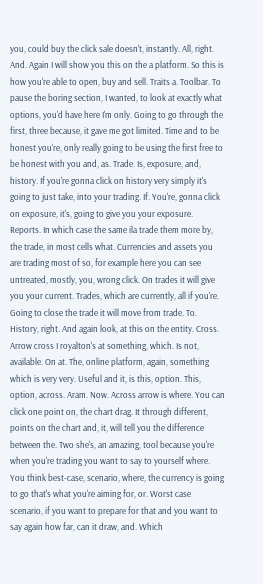you, could buy the click sale doesn't, instantly. All, right. And. Again I will show you this on the a platform. So this is how you're able to open, buy and sell. Traits a. Toolbar. To pause the boring section, I wanted, to look at exactly what options, you'd have here I'm only. Going to go through the first, three because, it gave me got limited. Time and to be honest you're, only really going to be using the first free to be honest with you and, as. Trade. Is, exposure, and, history. If you're gonna click on history very simply it's going to just take, into your trading. If. You're, gonna click on exposure, it's, going to give you your exposure. Reports. In which case the same ila trade them more by, the trade, in most cells what. Currencies and assets you are trading most of so, for example here you can see untreated, mostly, you, wrong click. On trades it will give you your current. Trades, which are currently, all if you're. Going to close the trade it will move from trade. To. History, right. And again look, at this on the entity. Cross. Arrow cross I royalton's at something, which. Is not, available. On at. The, online platform, again, something which is very very. Useful and it, is this, option. This, option, across. Aram. Now. Across arrow is where. You can click one point on, the chart drag. It through different, points on the chart and, it, will tell you the difference between the. Two she's, an amazing, tool because you're when you're trading you want to say to yourself where. You think best-case, scenario, where, the currency is going to go that's what you're aiming for, or. Worst case scenario, if you want to prepare for that and you want to say again how far, can it draw, and. Which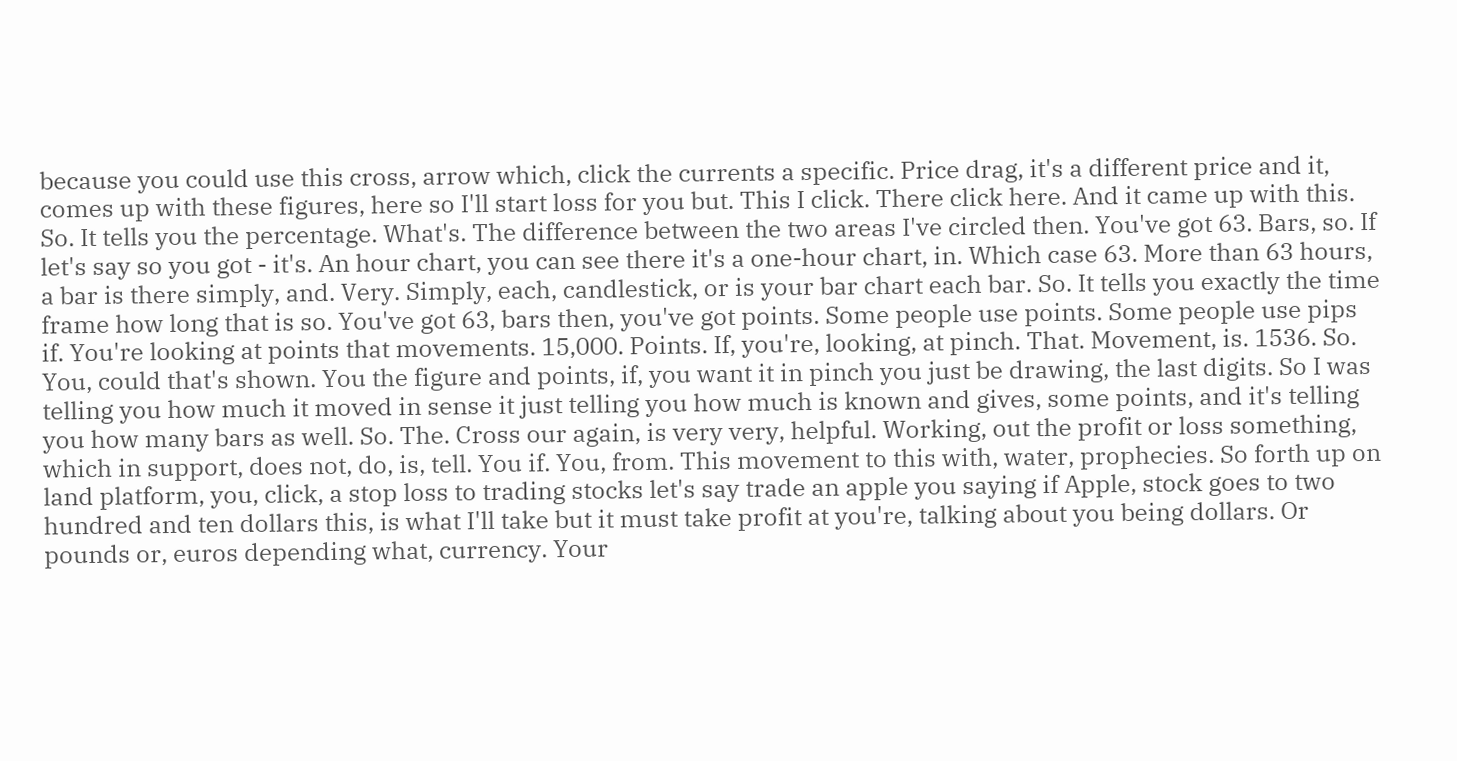because you could use this cross, arrow which, click the currents a specific. Price drag, it's a different price and it, comes up with these figures, here so I'll start loss for you but. This I click. There click here. And it came up with this. So. It tells you the percentage. What's. The difference between the two areas I've circled then. You've got 63. Bars, so. If let's say so you got - it's. An hour chart, you can see there it's a one-hour chart, in. Which case 63. More than 63 hours, a bar is there simply, and. Very. Simply, each, candlestick, or is your bar chart each bar. So. It tells you exactly the time frame how long that is so. You've got 63, bars then, you've got points. Some people use points. Some people use pips if. You're looking at points that movements. 15,000. Points. If, you're, looking, at pinch. That. Movement, is. 1536. So. You, could that's shown. You the figure and points, if, you want it in pinch you just be drawing, the last digits. So I was telling you how much it moved in sense it just telling you how much is known and gives, some points, and it's telling you how many bars as well. So. The. Cross our again, is very very, helpful. Working, out the profit or loss something, which in support, does not, do, is, tell. You if. You, from. This movement to this with, water, prophecies. So forth up on land platform, you, click, a stop loss to trading stocks let's say trade an apple you saying if Apple, stock goes to two hundred and ten dollars this, is what I'll take but it must take profit at you're, talking about you being dollars. Or pounds or, euros depending what, currency. Your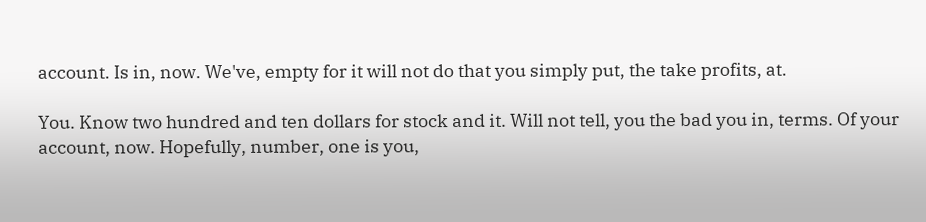account. Is in, now. We've, empty for it will not do that you simply put, the take profits, at.

You. Know two hundred and ten dollars for stock and it. Will not tell, you the bad you in, terms. Of your account, now. Hopefully, number, one is you,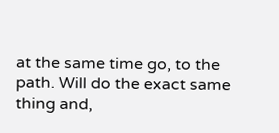at the same time go, to the path. Will do the exact same thing and,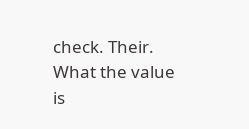check. Their. What the value is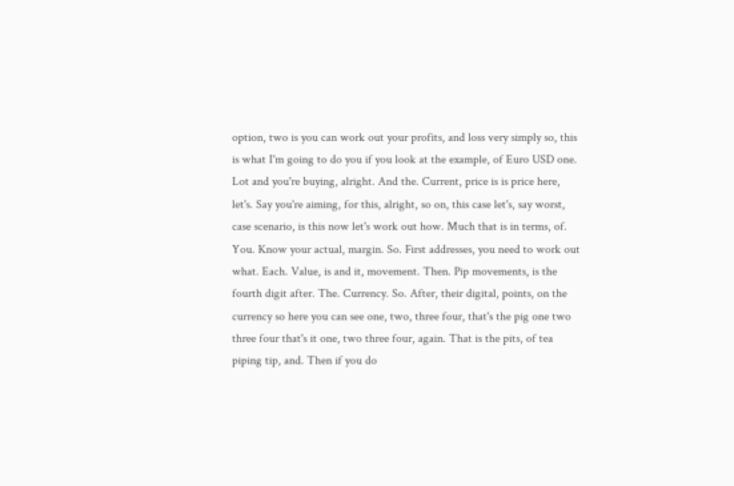option, two is you can work out your profits, and loss very simply so, this is what I'm going to do you if you look at the example, of Euro USD one. Lot and you're buying, alright. And the. Current, price is is price here, let's. Say you're aiming, for this, alright, so on, this case let's, say worst, case scenario, is this now let's work out how. Much that is in terms, of. You. Know your actual, margin. So. First addresses, you need to work out what. Each. Value, is and it, movement. Then. Pip movements, is the fourth digit after. The. Currency. So. After, their digital, points, on the currency so here you can see one, two, three four, that's the pig one two three four that's it one, two three four, again. That is the pits, of tea piping tip, and. Then if you do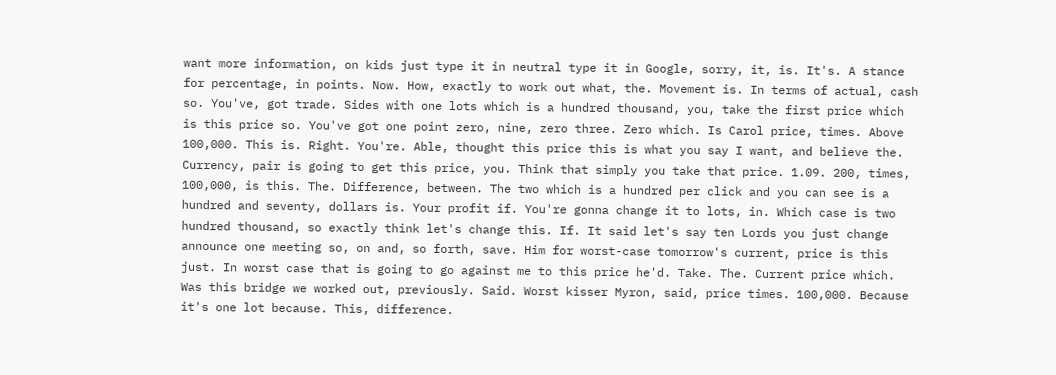want more information, on kids just type it in neutral type it in Google, sorry, it, is. It's. A stance for percentage, in points. Now. How, exactly to work out what, the. Movement is. In terms of actual, cash so. You've, got trade. Sides with one lots which is a hundred thousand, you, take the first price which is this price so. You've got one point zero, nine, zero three. Zero which. Is Carol price, times. Above 100,000. This is. Right. You're. Able, thought this price this is what you say I want, and believe the. Currency, pair is going to get this price, you. Think that simply you take that price. 1.09. 200, times, 100,000, is this. The. Difference, between. The two which is a hundred per click and you can see is a hundred and seventy, dollars is. Your profit if. You're gonna change it to lots, in. Which case is two hundred thousand, so exactly think let's change this. If. It said let's say ten Lords you just change announce one meeting so, on and, so forth, save. Him for worst-case tomorrow's current, price is this just. In worst case that is going to go against me to this price he'd. Take. The. Current price which. Was this bridge we worked out, previously. Said. Worst kisser Myron, said, price times. 100,000. Because it's one lot because. This, difference.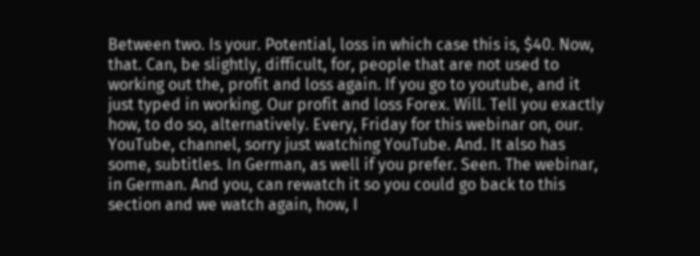Between two. Is your. Potential, loss in which case this is, $40. Now, that. Can, be slightly, difficult, for, people that are not used to working out the, profit and loss again. If you go to youtube, and it just typed in working. Our profit and loss Forex. Will. Tell you exactly how, to do so, alternatively. Every, Friday for this webinar on, our. YouTube, channel, sorry just watching YouTube. And. It also has some, subtitles. In German, as well if you prefer. Seen. The webinar, in German. And you, can rewatch it so you could go back to this section and we watch again, how, I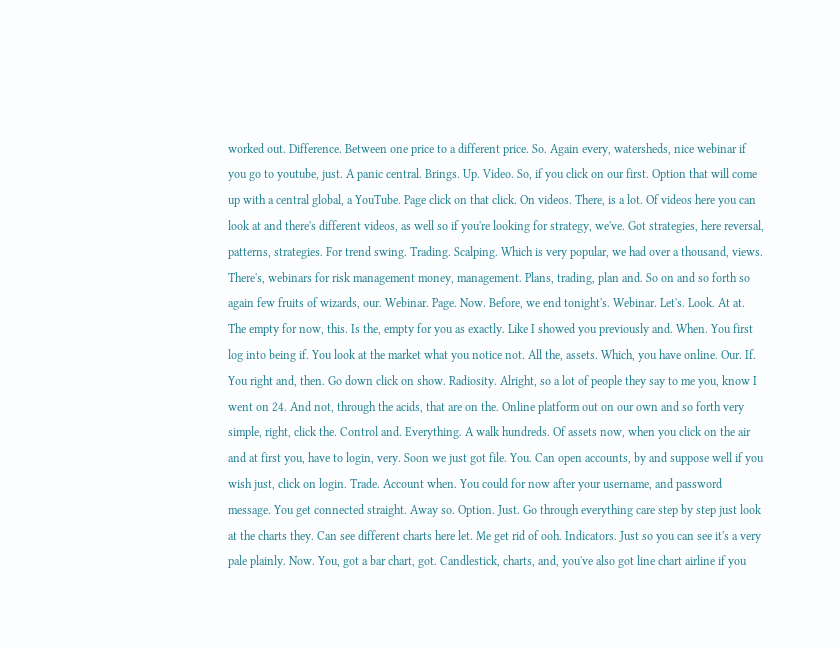worked out. Difference. Between one price to a different price. So. Again every, watersheds, nice webinar if you go to youtube, just. A panic central. Brings. Up. Video. So, if you click on our first. Option that will come up with a central global, a YouTube. Page click on that click. On videos. There, is a lot. Of videos here you can look at and there's different videos, as well so if you're looking for strategy, we've. Got strategies, here reversal, patterns, strategies. For trend swing. Trading. Scalping. Which is very popular, we had over a thousand, views. There's, webinars for risk management money, management. Plans, trading, plan and. So on and so forth so again few fruits of wizards, our. Webinar. Page. Now. Before, we end tonight's. Webinar. Let's. Look. At at. The empty for now, this. Is the, empty for you as exactly. Like I showed you previously and. When. You first log into being if. You look at the market what you notice not. All the, assets. Which, you have online. Our. If. You right and, then. Go down click on show. Radiosity. Alright, so a lot of people they say to me you, know I went on 24. And not, through the acids, that are on the. Online platform out on our own and so forth very simple, right, click the. Control and. Everything. A walk hundreds. Of assets now, when you click on the air and at first you, have to login, very. Soon we just got file. You. Can open accounts, by and suppose well if you wish just, click on login. Trade. Account when. You could for now after your username, and password message. You get connected straight. Away so. Option. Just. Go through everything care step by step just look at the charts they. Can see different charts here let. Me get rid of ooh. Indicators. Just so you can see it's a very pale plainly. Now. You, got a bar chart, got. Candlestick, charts, and, you've also got line chart airline if you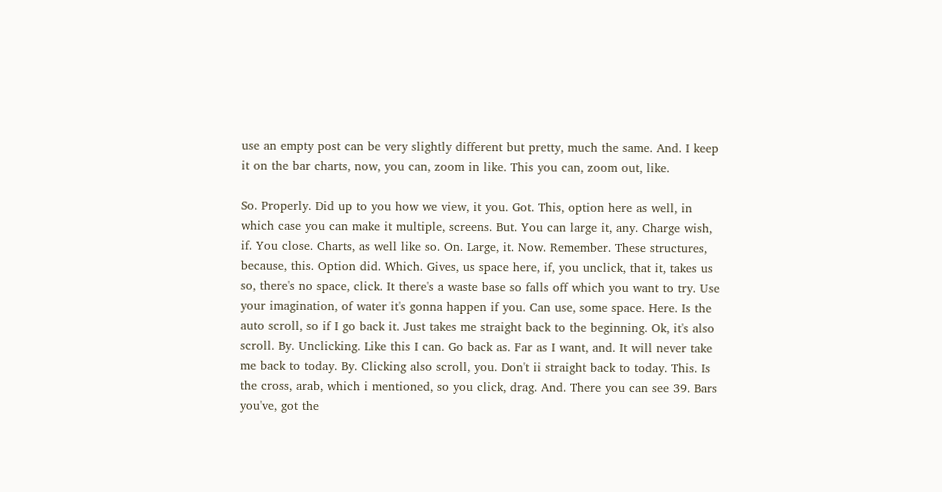use an empty post can be very slightly different but pretty, much the same. And. I keep it on the bar charts, now, you can, zoom in like. This you can, zoom out, like.

So. Properly. Did up to you how we view, it you. Got. This, option here as well, in which case you can make it multiple, screens. But. You can large it, any. Charge wish, if. You close. Charts, as well like so. On. Large, it. Now. Remember. These structures, because, this. Option did. Which. Gives, us space here, if, you unclick, that it, takes us so, there's no space, click. It there's a waste base so falls off which you want to try. Use your imagination, of water it's gonna happen if you. Can use, some space. Here. Is the auto scroll, so if I go back it. Just takes me straight back to the beginning. Ok, it's also scroll. By. Unclicking. Like this I can. Go back as. Far as I want, and. It will never take me back to today. By. Clicking also scroll, you. Don't ii straight back to today. This. Is the cross, arab, which i mentioned, so you click, drag. And. There you can see 39. Bars you've, got the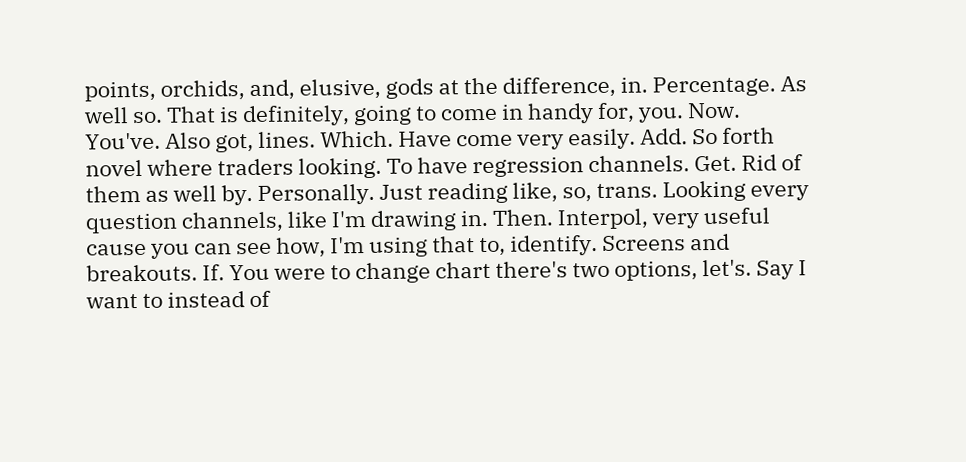points, orchids, and, elusive, gods at the difference, in. Percentage. As well so. That is definitely, going to come in handy for, you. Now. You've. Also got, lines. Which. Have come very easily. Add. So forth novel where traders looking. To have regression channels. Get. Rid of them as well by. Personally. Just reading like, so, trans. Looking every question channels, like I'm drawing in. Then. Interpol, very useful cause you can see how, I'm using that to, identify. Screens and breakouts. If. You were to change chart there's two options, let's. Say I want to instead of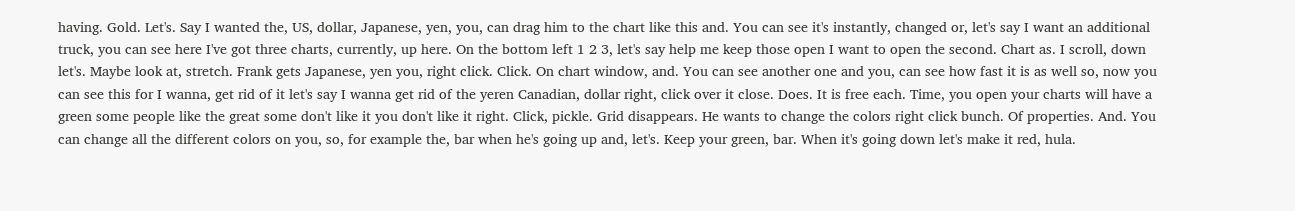having. Gold. Let's. Say I wanted the, US, dollar, Japanese, yen, you, can drag him to the chart like this and. You can see it's instantly, changed or, let's say I want an additional truck, you can see here I've got three charts, currently, up here. On the bottom left 1 2 3, let's say help me keep those open I want to open the second. Chart as. I scroll, down let's. Maybe look at, stretch. Frank gets Japanese, yen you, right click. Click. On chart window, and. You can see another one and you, can see how fast it is as well so, now you can see this for I wanna, get rid of it let's say I wanna get rid of the yeren Canadian, dollar right, click over it close. Does. It is free each. Time, you open your charts will have a green some people like the great some don't like it you don't like it right. Click, pickle. Grid disappears. He wants to change the colors right click bunch. Of properties. And. You can change all the different colors on you, so, for example the, bar when he's going up and, let's. Keep your green, bar. When it's going down let's make it red, hula.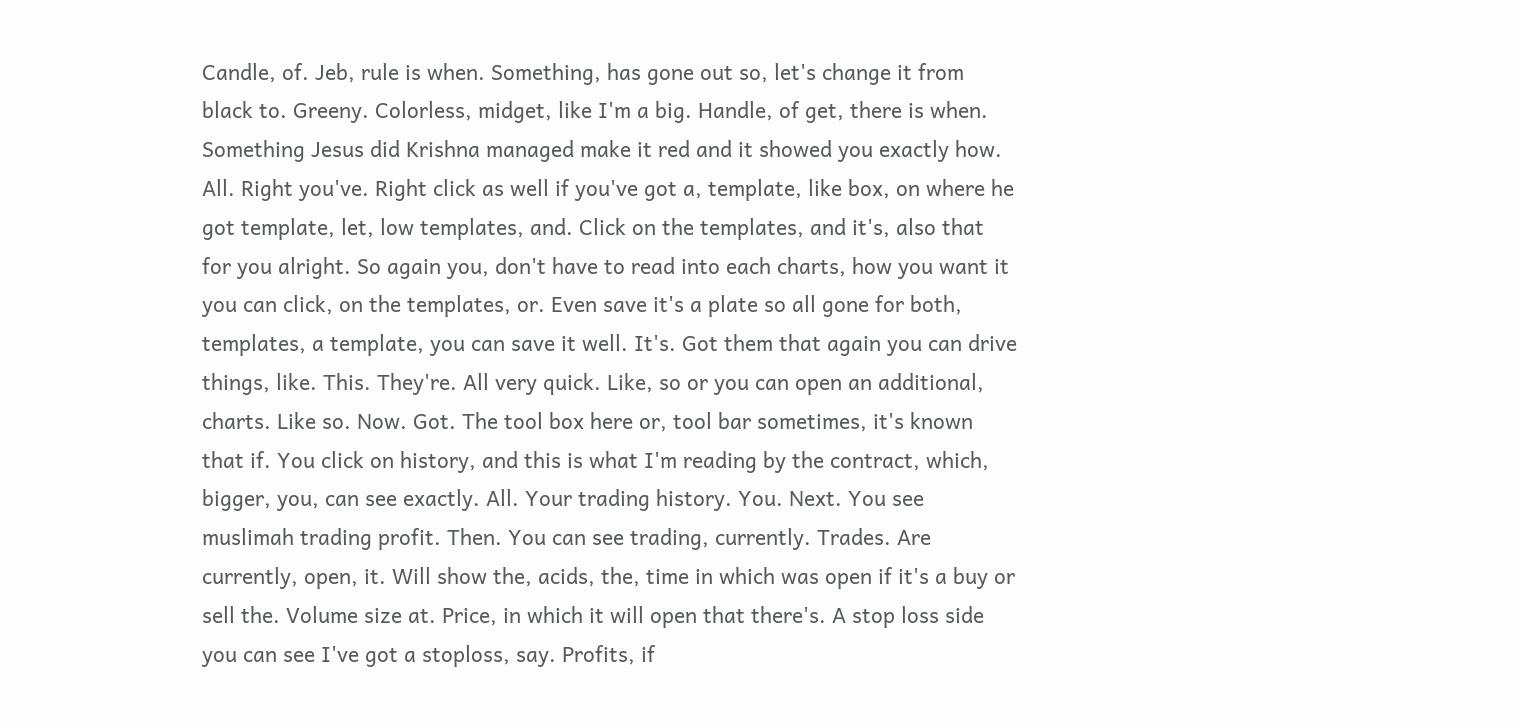Candle, of. Jeb, rule is when. Something, has gone out so, let's change it from black to. Greeny. Colorless, midget, like I'm a big. Handle, of get, there is when. Something Jesus did Krishna managed make it red and it showed you exactly how. All. Right you've. Right click as well if you've got a, template, like box, on where he got template, let, low templates, and. Click on the templates, and it's, also that for you alright. So again you, don't have to read into each charts, how you want it you can click, on the templates, or. Even save it's a plate so all gone for both, templates, a template, you can save it well. It's. Got them that again you can drive things, like. This. They're. All very quick. Like, so or you can open an additional, charts. Like so. Now. Got. The tool box here or, tool bar sometimes, it's known that if. You click on history, and this is what I'm reading by the contract, which, bigger, you, can see exactly. All. Your trading history. You. Next. You see muslimah trading profit. Then. You can see trading, currently. Trades. Are currently, open, it. Will show the, acids, the, time in which was open if it's a buy or sell the. Volume size at. Price, in which it will open that there's. A stop loss side you can see I've got a stoploss, say. Profits, if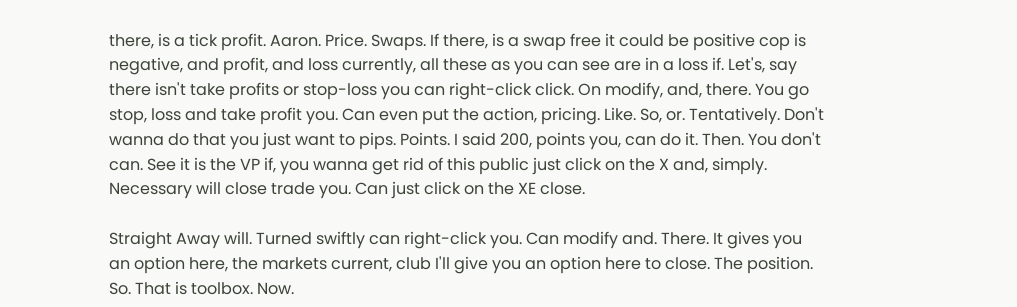there, is a tick profit. Aaron. Price. Swaps. If there, is a swap free it could be positive cop is negative, and profit, and loss currently, all these as you can see are in a loss if. Let's, say there isn't take profits or stop-loss you can right-click click. On modify, and, there. You go stop, loss and take profit you. Can even put the action, pricing. Like. So, or. Tentatively. Don't wanna do that you just want to pips. Points. I said 200, points you, can do it. Then. You don't can. See it is the VP if, you wanna get rid of this public just click on the X and, simply. Necessary will close trade you. Can just click on the XE close.

Straight Away will. Turned swiftly can right-click you. Can modify and. There. It gives you an option here, the markets current, club I'll give you an option here to close. The position. So. That is toolbox. Now.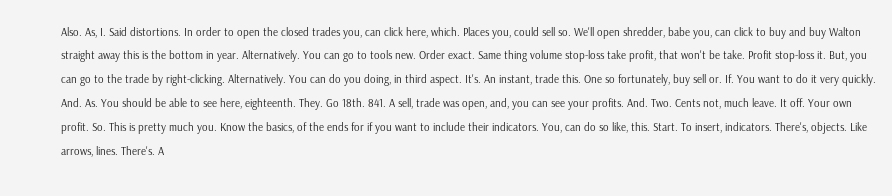Also. As, I. Said distortions. In order to open the closed trades you, can click here, which. Places you, could sell so. We'll open shredder, babe you, can click to buy and buy Walton straight away this is the bottom in year. Alternatively. You can go to tools new. Order exact. Same thing volume stop-loss take profit, that won't be take. Profit stop-loss it. But, you can go to the trade by right-clicking. Alternatively. You can do you doing, in third aspect. It's. An instant, trade this. One so fortunately, buy sell or. If. You want to do it very quickly. And. As. You should be able to see here, eighteenth. They. Go 18th. 841. A sell, trade was open, and, you can see your profits. And. Two. Cents not, much leave. It off. Your own profit. So. This is pretty much you. Know the basics, of the ends for if you want to include their indicators. You, can do so like, this. Start. To insert, indicators. There's, objects. Like arrows, lines. There's. A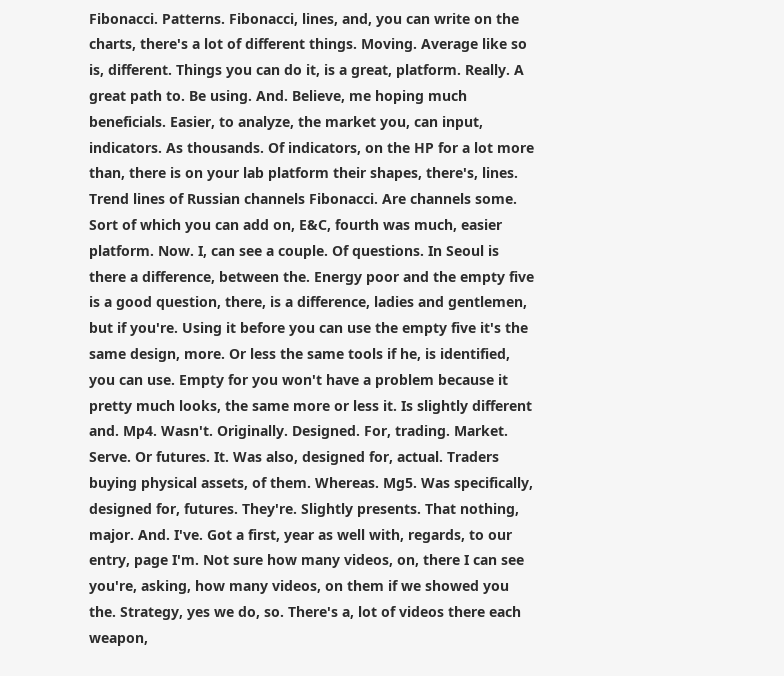Fibonacci. Patterns. Fibonacci, lines, and, you can write on the charts, there's a lot of different things. Moving. Average like so is, different. Things you can do it, is a great, platform. Really. A great path to. Be using. And. Believe, me hoping much beneficials. Easier, to analyze, the market you, can input, indicators. As thousands. Of indicators, on the HP for a lot more than, there is on your lab platform their shapes, there's, lines. Trend lines of Russian channels Fibonacci. Are channels some. Sort of which you can add on, E&C, fourth was much, easier platform. Now. I, can see a couple. Of questions. In Seoul is there a difference, between the. Energy poor and the empty five is a good question, there, is a difference, ladies and gentlemen, but if you're. Using it before you can use the empty five it's the same design, more. Or less the same tools if he, is identified, you can use. Empty for you won't have a problem because it pretty much looks, the same more or less it. Is slightly different and. Mp4. Wasn't. Originally. Designed. For, trading. Market. Serve. Or futures. It. Was also, designed for, actual. Traders buying physical assets, of them. Whereas. Mg5. Was specifically, designed for, futures. They're. Slightly presents. That nothing, major. And. I've. Got a first, year as well with, regards, to our entry, page I'm. Not sure how many videos, on, there I can see you're, asking, how many videos, on them if we showed you the. Strategy, yes we do, so. There's a, lot of videos there each weapon,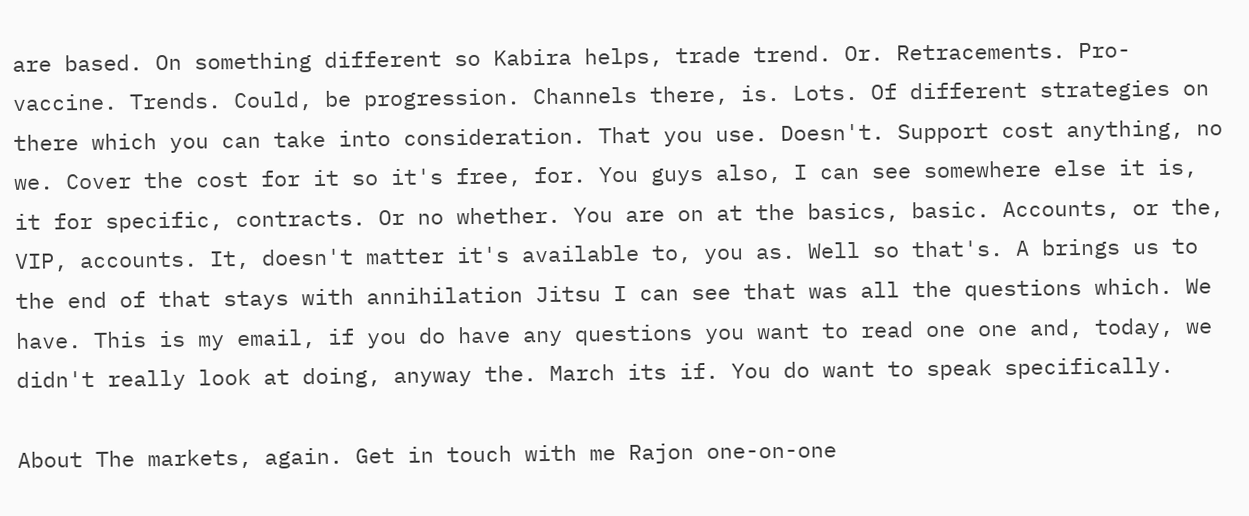are based. On something different so Kabira helps, trade trend. Or. Retracements. Pro-vaccine. Trends. Could, be progression. Channels there, is. Lots. Of different strategies on there which you can take into consideration. That you use. Doesn't. Support cost anything, no we. Cover the cost for it so it's free, for. You guys also, I can see somewhere else it is, it for specific, contracts. Or no whether. You are on at the basics, basic. Accounts, or the, VIP, accounts. It, doesn't matter it's available to, you as. Well so that's. A brings us to the end of that stays with annihilation Jitsu I can see that was all the questions which. We have. This is my email, if you do have any questions you want to read one one and, today, we didn't really look at doing, anyway the. March its if. You do want to speak specifically.

About The markets, again. Get in touch with me Rajon one-on-one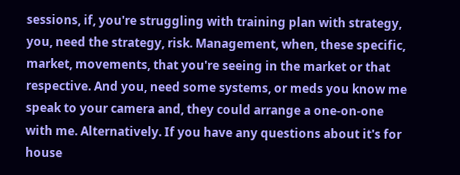sessions, if, you're struggling with training plan with strategy, you, need the strategy, risk. Management, when, these specific, market, movements, that you're seeing in the market or that respective. And you, need some systems, or meds you know me speak to your camera and, they could arrange a one-on-one with me. Alternatively. If you have any questions about it's for house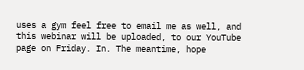uses a gym feel free to email me as well, and this webinar will be uploaded, to our YouTube page on Friday. In. The meantime, hope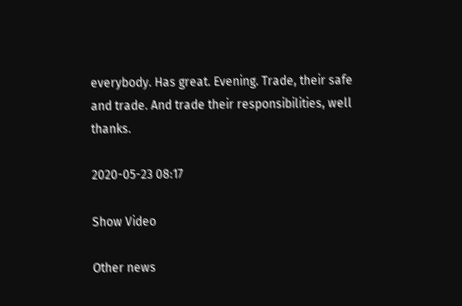everybody. Has great. Evening. Trade, their safe and trade. And trade their responsibilities, well thanks.

2020-05-23 08:17

Show Video

Other news